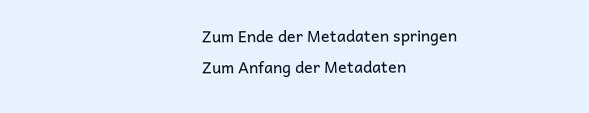Zum Ende der Metadaten springen
Zum Anfang der Metadaten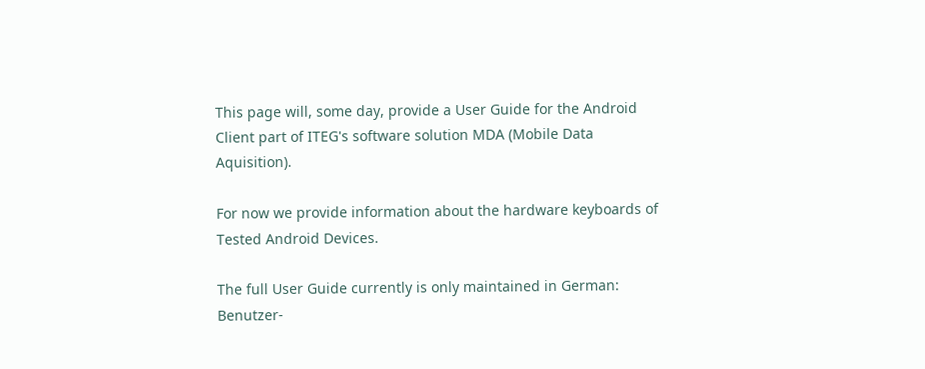This page will, some day, provide a User Guide for the Android Client part of ITEG's software solution MDA (Mobile Data Aquisition).

For now we provide information about the hardware keyboards of Tested Android Devices.

The full User Guide currently is only maintained in German: Benutzer-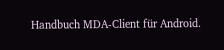Handbuch MDA-Client für Android.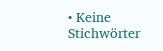• Keine Stichwörter